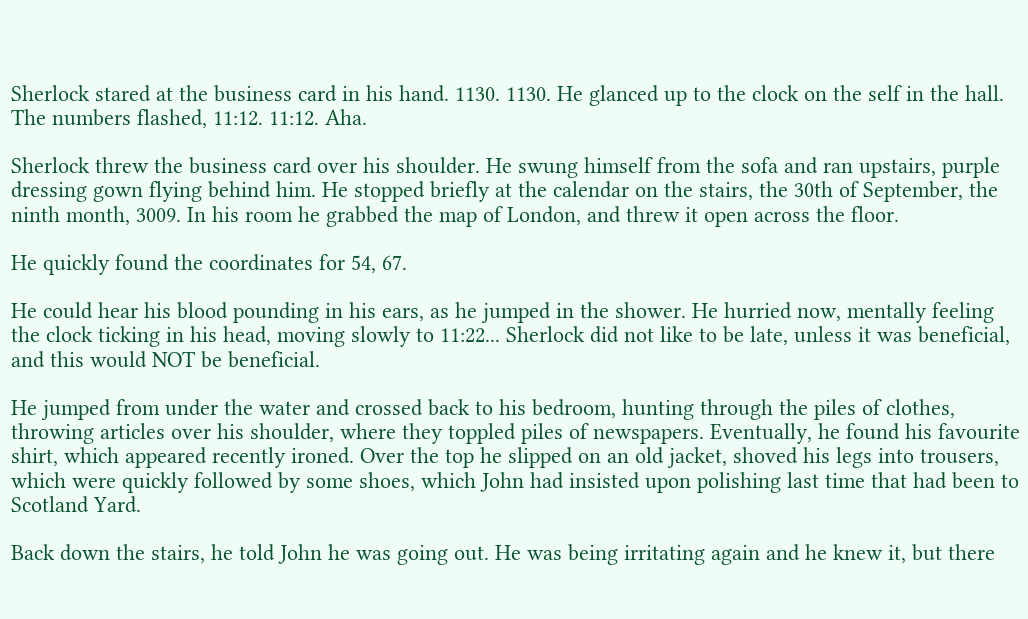Sherlock stared at the business card in his hand. 1130. 1130. He glanced up to the clock on the self in the hall. The numbers flashed, 11:12. 11:12. Aha.

Sherlock threw the business card over his shoulder. He swung himself from the sofa and ran upstairs, purple dressing gown flying behind him. He stopped briefly at the calendar on the stairs, the 30th of September, the ninth month, 3009. In his room he grabbed the map of London, and threw it open across the floor.

He quickly found the coordinates for 54, 67.

He could hear his blood pounding in his ears, as he jumped in the shower. He hurried now, mentally feeling the clock ticking in his head, moving slowly to 11:22... Sherlock did not like to be late, unless it was beneficial, and this would NOT be beneficial.

He jumped from under the water and crossed back to his bedroom, hunting through the piles of clothes, throwing articles over his shoulder, where they toppled piles of newspapers. Eventually, he found his favourite shirt, which appeared recently ironed. Over the top he slipped on an old jacket, shoved his legs into trousers, which were quickly followed by some shoes, which John had insisted upon polishing last time that had been to Scotland Yard.

Back down the stairs, he told John he was going out. He was being irritating again and he knew it, but there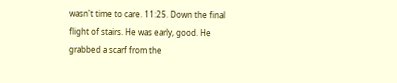wasn't time to care. 11:25. Down the final flight of stairs. He was early, good. He grabbed a scarf from the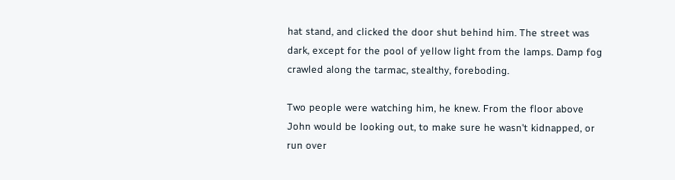hat stand, and clicked the door shut behind him. The street was dark, except for the pool of yellow light from the lamps. Damp fog crawled along the tarmac, stealthy, foreboding.

Two people were watching him, he knew. From the floor above John would be looking out, to make sure he wasn't kidnapped, or run over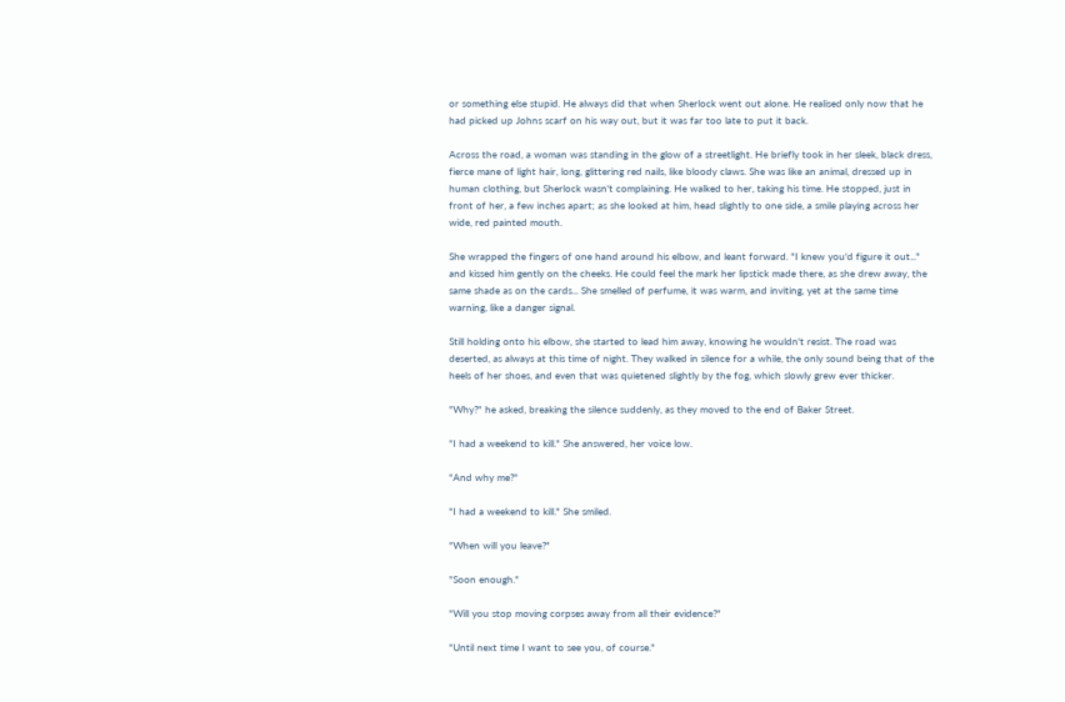or something else stupid. He always did that when Sherlock went out alone. He realised only now that he had picked up Johns scarf on his way out, but it was far too late to put it back.

Across the road, a woman was standing in the glow of a streetlight. He briefly took in her sleek, black dress, fierce mane of light hair, long, glittering red nails, like bloody claws. She was like an animal, dressed up in human clothing, but Sherlock wasn't complaining. He walked to her, taking his time. He stopped, just in front of her, a few inches apart; as she looked at him, head slightly to one side, a smile playing across her wide, red painted mouth.

She wrapped the fingers of one hand around his elbow, and leant forward. "I knew you'd figure it out..." and kissed him gently on the cheeks. He could feel the mark her lipstick made there, as she drew away, the same shade as on the cards... She smelled of perfume, it was warm, and inviting, yet at the same time warning, like a danger signal.

Still holding onto his elbow, she started to lead him away, knowing he wouldn't resist. The road was deserted, as always at this time of night. They walked in silence for a while, the only sound being that of the heels of her shoes, and even that was quietened slightly by the fog, which slowly grew ever thicker.

"Why?" he asked, breaking the silence suddenly, as they moved to the end of Baker Street.

"I had a weekend to kill." She answered, her voice low.

"And why me?"

"I had a weekend to kill." She smiled.

"When will you leave?"

"Soon enough."

"Will you stop moving corpses away from all their evidence?"

"Until next time I want to see you, of course."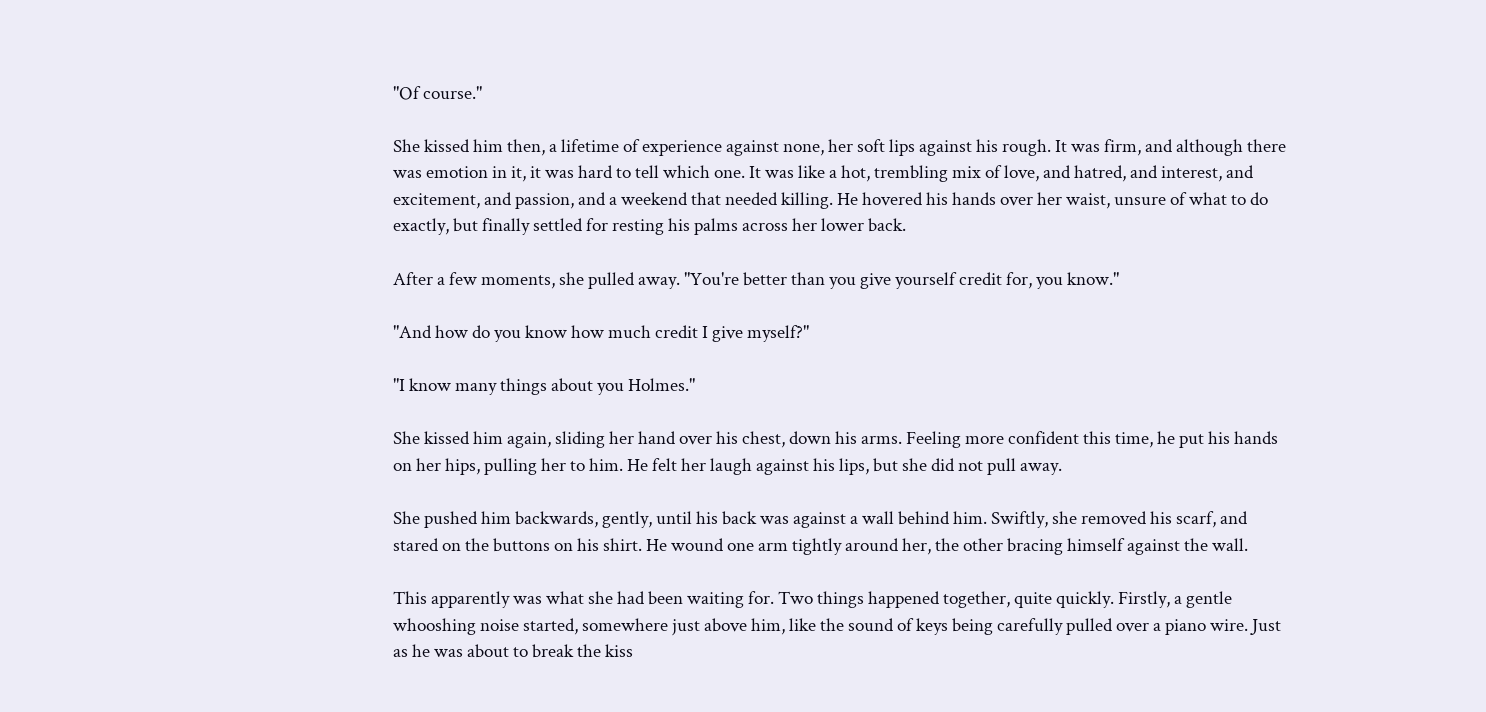"Of course."

She kissed him then, a lifetime of experience against none, her soft lips against his rough. It was firm, and although there was emotion in it, it was hard to tell which one. It was like a hot, trembling mix of love, and hatred, and interest, and excitement, and passion, and a weekend that needed killing. He hovered his hands over her waist, unsure of what to do exactly, but finally settled for resting his palms across her lower back.

After a few moments, she pulled away. "You're better than you give yourself credit for, you know."

"And how do you know how much credit I give myself?"

"I know many things about you Holmes."

She kissed him again, sliding her hand over his chest, down his arms. Feeling more confident this time, he put his hands on her hips, pulling her to him. He felt her laugh against his lips, but she did not pull away.

She pushed him backwards, gently, until his back was against a wall behind him. Swiftly, she removed his scarf, and stared on the buttons on his shirt. He wound one arm tightly around her, the other bracing himself against the wall.

This apparently was what she had been waiting for. Two things happened together, quite quickly. Firstly, a gentle whooshing noise started, somewhere just above him, like the sound of keys being carefully pulled over a piano wire. Just as he was about to break the kiss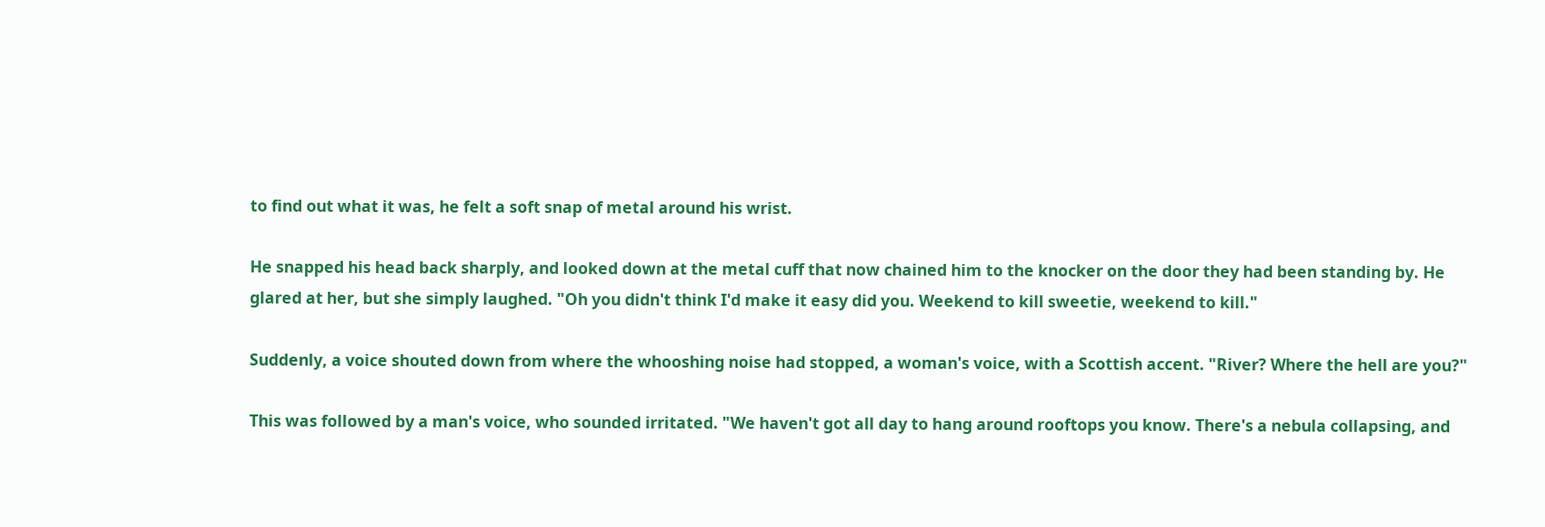to find out what it was, he felt a soft snap of metal around his wrist.

He snapped his head back sharply, and looked down at the metal cuff that now chained him to the knocker on the door they had been standing by. He glared at her, but she simply laughed. "Oh you didn't think I'd make it easy did you. Weekend to kill sweetie, weekend to kill."

Suddenly, a voice shouted down from where the whooshing noise had stopped, a woman's voice, with a Scottish accent. "River? Where the hell are you?"

This was followed by a man's voice, who sounded irritated. "We haven't got all day to hang around rooftops you know. There's a nebula collapsing, and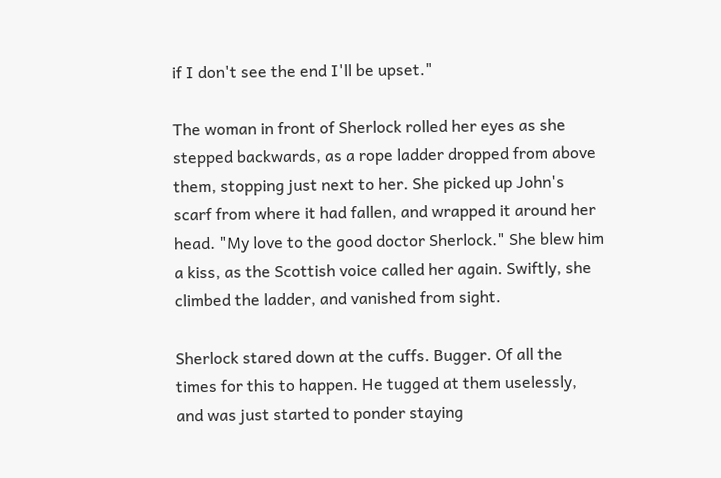if I don't see the end I'll be upset."

The woman in front of Sherlock rolled her eyes as she stepped backwards, as a rope ladder dropped from above them, stopping just next to her. She picked up John's scarf from where it had fallen, and wrapped it around her head. "My love to the good doctor Sherlock." She blew him a kiss, as the Scottish voice called her again. Swiftly, she climbed the ladder, and vanished from sight.

Sherlock stared down at the cuffs. Bugger. Of all the times for this to happen. He tugged at them uselessly, and was just started to ponder staying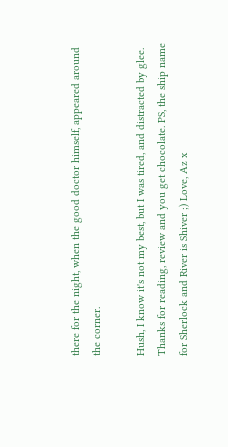there for the night, when the good doctor himself, appeared around the corner.

Hush, I know it's not my best, but I was tired, and distracted by glee. Thanks for reading, review and you get chocolate. PS, the ship name for Sherlock and River is Shiver ;) Love, Az x